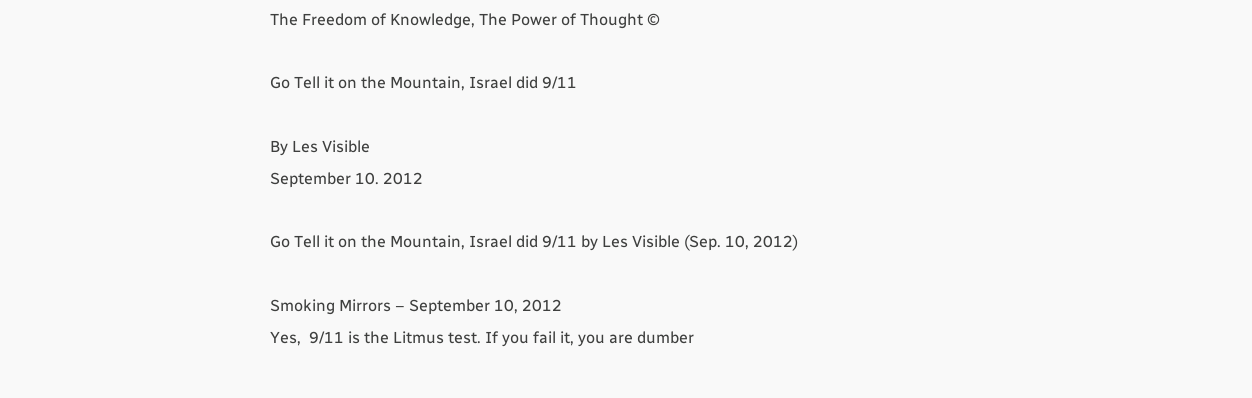The Freedom of Knowledge, The Power of Thought ©

Go Tell it on the Mountain, Israel did 9/11

By Les Visible
September 10. 2012

Go Tell it on the Mountain, Israel did 9/11 by Les Visible (Sep. 10, 2012)

Smoking Mirrors – September 10, 2012
Yes,  9/11 is the Litmus test. If you fail it, you are dumber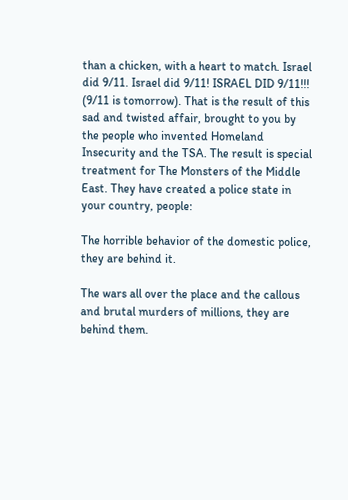than a chicken, with a heart to match. Israel did 9/11. Israel did 9/11! ISRAEL DID 9/11!!! (9/11 is tomorrow). That is the result of this sad and twisted affair, brought to you by the people who invented Homeland Insecurity and the TSA. The result is special treatment for The Monsters of the Middle East. They have created a police state in your country, people:

The horrible behavior of the domestic police, they are behind it.

The wars all over the place and the callous and brutal murders of millions, they are behind them.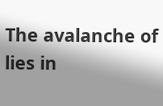The avalanche of lies in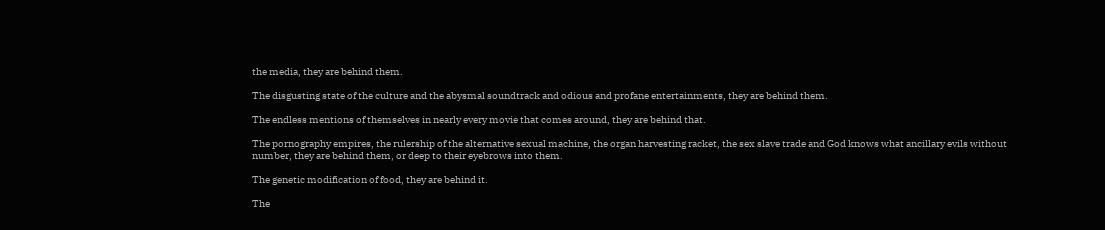the media, they are behind them.

The disgusting state of the culture and the abysmal soundtrack and odious and profane entertainments, they are behind them.

The endless mentions of themselves in nearly every movie that comes around, they are behind that.

The pornography empires, the rulership of the alternative sexual machine, the organ harvesting racket, the sex slave trade and God knows what ancillary evils without number, they are behind them, or deep to their eyebrows into them.

The genetic modification of food, they are behind it.

The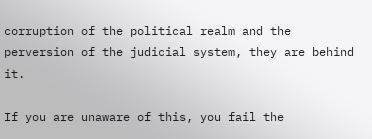corruption of the political realm and the perversion of the judicial system, they are behind it.

If you are unaware of this, you fail the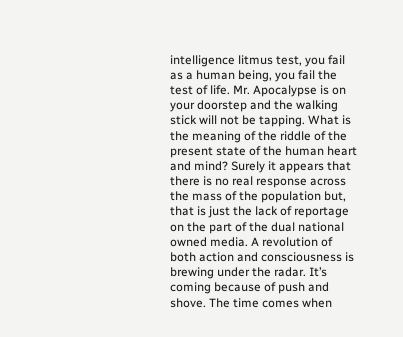intelligence litmus test, you fail as a human being, you fail the test of life. Mr. Apocalypse is on your doorstep and the walking stick will not be tapping. What is the meaning of the riddle of the present state of the human heart and mind? Surely it appears that there is no real response across the mass of the population but, that is just the lack of reportage on the part of the dual national owned media. A revolution of both action and consciousness is brewing under the radar. It’s coming because of push and shove. The time comes when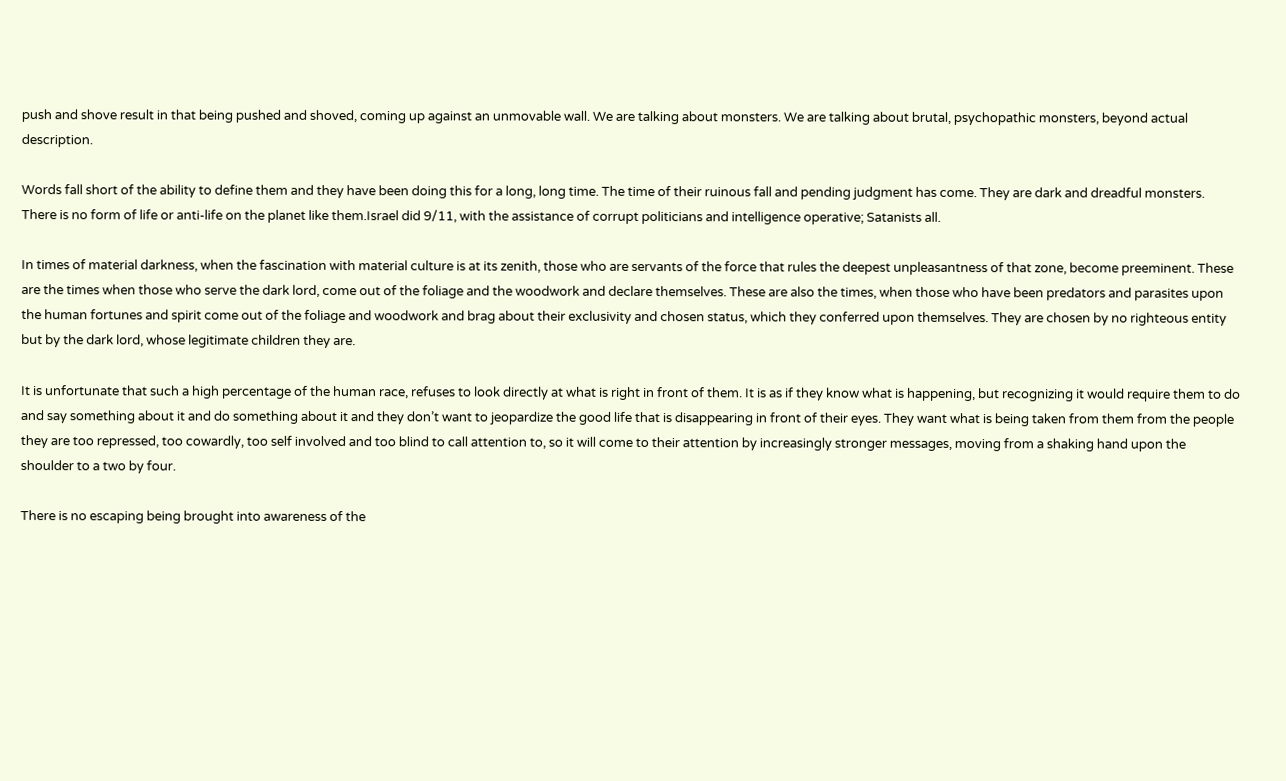push and shove result in that being pushed and shoved, coming up against an unmovable wall. We are talking about monsters. We are talking about brutal, psychopathic monsters, beyond actual description.

Words fall short of the ability to define them and they have been doing this for a long, long time. The time of their ruinous fall and pending judgment has come. They are dark and dreadful monsters. There is no form of life or anti-life on the planet like them.Israel did 9/11, with the assistance of corrupt politicians and intelligence operative; Satanists all.

In times of material darkness, when the fascination with material culture is at its zenith, those who are servants of the force that rules the deepest unpleasantness of that zone, become preeminent. These are the times when those who serve the dark lord, come out of the foliage and the woodwork and declare themselves. These are also the times, when those who have been predators and parasites upon the human fortunes and spirit come out of the foliage and woodwork and brag about their exclusivity and chosen status, which they conferred upon themselves. They are chosen by no righteous entity but by the dark lord, whose legitimate children they are.

It is unfortunate that such a high percentage of the human race, refuses to look directly at what is right in front of them. It is as if they know what is happening, but recognizing it would require them to do and say something about it and do something about it and they don’t want to jeopardize the good life that is disappearing in front of their eyes. They want what is being taken from them from the people they are too repressed, too cowardly, too self involved and too blind to call attention to, so it will come to their attention by increasingly stronger messages, moving from a shaking hand upon the shoulder to a two by four.

There is no escaping being brought into awareness of the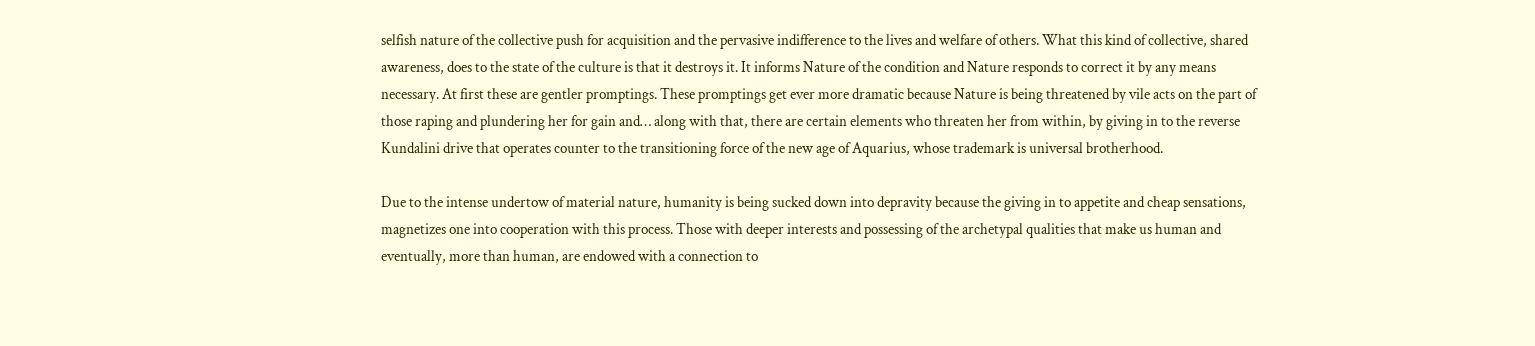selfish nature of the collective push for acquisition and the pervasive indifference to the lives and welfare of others. What this kind of collective, shared awareness, does to the state of the culture is that it destroys it. It informs Nature of the condition and Nature responds to correct it by any means necessary. At first these are gentler promptings. These promptings get ever more dramatic because Nature is being threatened by vile acts on the part of those raping and plundering her for gain and… along with that, there are certain elements who threaten her from within, by giving in to the reverse Kundalini drive that operates counter to the transitioning force of the new age of Aquarius, whose trademark is universal brotherhood.

Due to the intense undertow of material nature, humanity is being sucked down into depravity because the giving in to appetite and cheap sensations, magnetizes one into cooperation with this process. Those with deeper interests and possessing of the archetypal qualities that make us human and eventually, more than human, are endowed with a connection to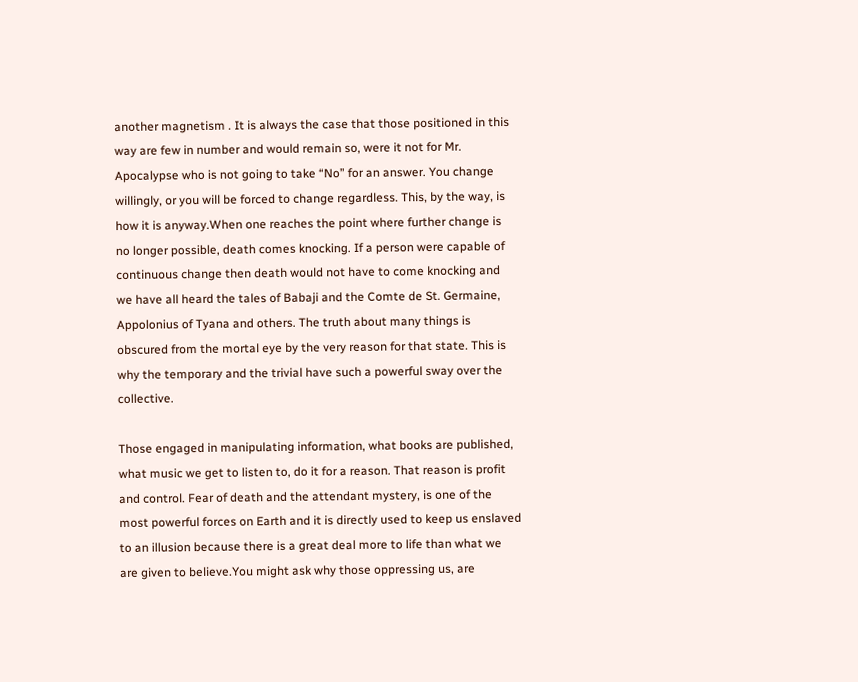another magnetism . It is always the case that those positioned in this way are few in number and would remain so, were it not for Mr. Apocalypse who is not going to take “No” for an answer. You change willingly, or you will be forced to change regardless. This, by the way, is how it is anyway.When one reaches the point where further change is no longer possible, death comes knocking. If a person were capable of continuous change then death would not have to come knocking and we have all heard the tales of Babaji and the Comte de St. Germaine, Appolonius of Tyana and others. The truth about many things is obscured from the mortal eye by the very reason for that state. This is why the temporary and the trivial have such a powerful sway over the collective.

Those engaged in manipulating information, what books are published, what music we get to listen to, do it for a reason. That reason is profit and control. Fear of death and the attendant mystery, is one of the most powerful forces on Earth and it is directly used to keep us enslaved to an illusion because there is a great deal more to life than what we are given to believe.You might ask why those oppressing us, are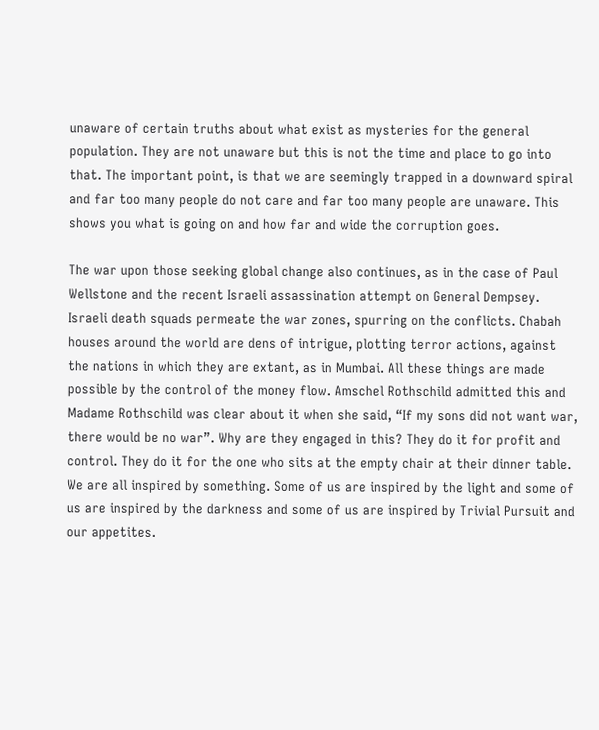unaware of certain truths about what exist as mysteries for the general population. They are not unaware but this is not the time and place to go into that. The important point, is that we are seemingly trapped in a downward spiral and far too many people do not care and far too many people are unaware. This shows you what is going on and how far and wide the corruption goes.

The war upon those seeking global change also continues, as in the case of Paul Wellstone and the recent Israeli assassination attempt on General Dempsey. Israeli death squads permeate the war zones, spurring on the conflicts. Chabah houses around the world are dens of intrigue, plotting terror actions, against the nations in which they are extant, as in Mumbai. All these things are made possible by the control of the money flow. Amschel Rothschild admitted this and Madame Rothschild was clear about it when she said, “If my sons did not want war, there would be no war”. Why are they engaged in this? They do it for profit and control. They do it for the one who sits at the empty chair at their dinner table. We are all inspired by something. Some of us are inspired by the light and some of us are inspired by the darkness and some of us are inspired by Trivial Pursuit and our appetites.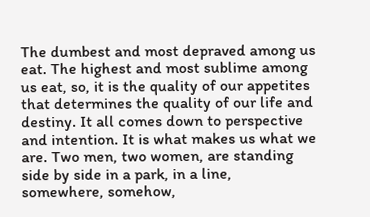The dumbest and most depraved among us eat. The highest and most sublime among us eat, so, it is the quality of our appetites that determines the quality of our life and destiny. It all comes down to perspective and intention. It is what makes us what we are. Two men, two women, are standing side by side in a park, in a line, somewhere, somehow,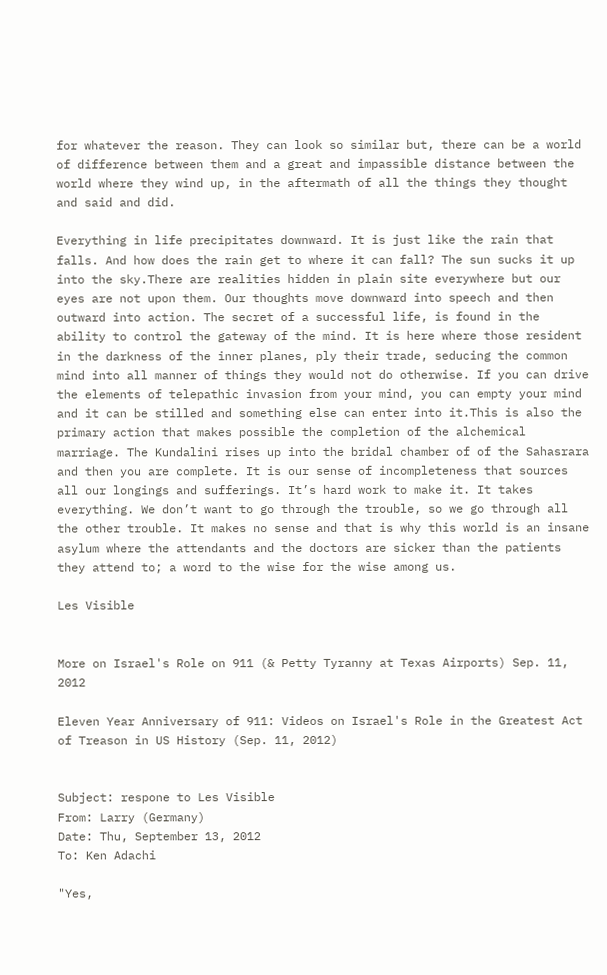for whatever the reason. They can look so similar but, there can be a world of difference between them and a great and impassible distance between the world where they wind up, in the aftermath of all the things they thought and said and did.

Everything in life precipitates downward. It is just like the rain that falls. And how does the rain get to where it can fall? The sun sucks it up into the sky.There are realities hidden in plain site everywhere but our eyes are not upon them. Our thoughts move downward into speech and then outward into action. The secret of a successful life, is found in the ability to control the gateway of the mind. It is here where those resident in the darkness of the inner planes, ply their trade, seducing the common mind into all manner of things they would not do otherwise. If you can drive the elements of telepathic invasion from your mind, you can empty your mind and it can be stilled and something else can enter into it.This is also the primary action that makes possible the completion of the alchemical marriage. The Kundalini rises up into the bridal chamber of of the Sahasrara and then you are complete. It is our sense of incompleteness that sources all our longings and sufferings. It’s hard work to make it. It takes everything. We don’t want to go through the trouble, so we go through all the other trouble. It makes no sense and that is why this world is an insane asylum where the attendants and the doctors are sicker than the patients they attend to; a word to the wise for the wise among us.

Les Visible


More on Israel's Role on 911 (& Petty Tyranny at Texas Airports) Sep. 11, 2012

Eleven Year Anniversary of 911: Videos on Israel's Role in the Greatest Act of Treason in US History (Sep. 11, 2012)


Subject: respone to Les Visible
From: Larry (Germany)
Date: Thu, September 13, 2012
To: Ken Adachi

"Yes,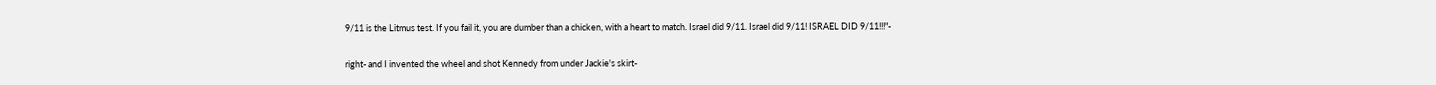9/11 is the Litmus test. If you fail it, you are dumber than a chicken, with a heart to match. Israel did 9/11. Israel did 9/11! ISRAEL DID 9/11!!!"-

right- and I invented the wheel and shot Kennedy from under Jackie's skirt-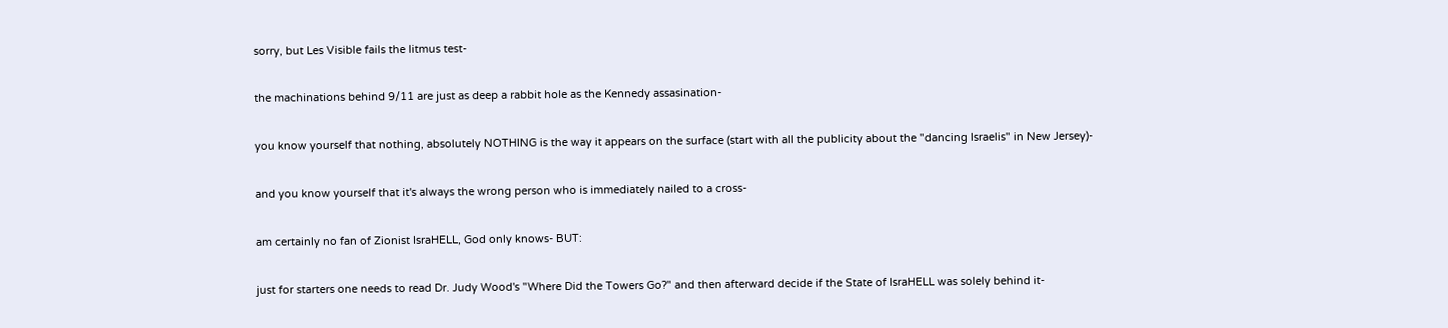sorry, but Les Visible fails the litmus test-

the machinations behind 9/11 are just as deep a rabbit hole as the Kennedy assasination-

you know yourself that nothing, absolutely NOTHING is the way it appears on the surface (start with all the publicity about the "dancing Israelis" in New Jersey)-

and you know yourself that it's always the wrong person who is immediately nailed to a cross-

am certainly no fan of Zionist IsraHELL, God only knows- BUT:

just for starters one needs to read Dr. Judy Wood's "Where Did the Towers Go?" and then afterward decide if the State of IsraHELL was solely behind it-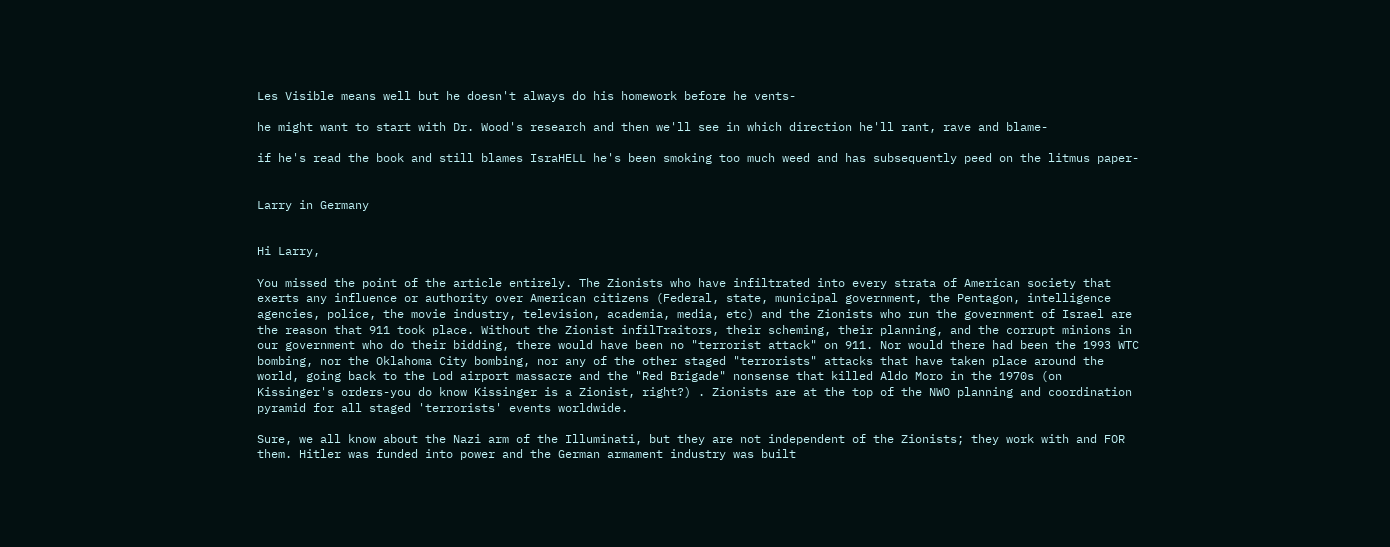Les Visible means well but he doesn't always do his homework before he vents-

he might want to start with Dr. Wood's research and then we'll see in which direction he'll rant, rave and blame-

if he's read the book and still blames IsraHELL he's been smoking too much weed and has subsequently peed on the litmus paper-


Larry in Germany


Hi Larry,

You missed the point of the article entirely. The Zionists who have infiltrated into every strata of American society that exerts any influence or authority over American citizens (Federal, state, municipal government, the Pentagon, intelligence agencies, police, the movie industry, television, academia, media, etc) and the Zionists who run the government of Israel are the reason that 911 took place. Without the Zionist infilTraitors, their scheming, their planning, and the corrupt minions in our government who do their bidding, there would have been no "terrorist attack" on 911. Nor would there had been the 1993 WTC bombing, nor the Oklahoma City bombing, nor any of the other staged "terrorists" attacks that have taken place around the world, going back to the Lod airport massacre and the "Red Brigade" nonsense that killed Aldo Moro in the 1970s (on Kissinger's orders-you do know Kissinger is a Zionist, right?) . Zionists are at the top of the NWO planning and coordination pyramid for all staged 'terrorists' events worldwide.

Sure, we all know about the Nazi arm of the Illuminati, but they are not independent of the Zionists; they work with and FOR them. Hitler was funded into power and the German armament industry was built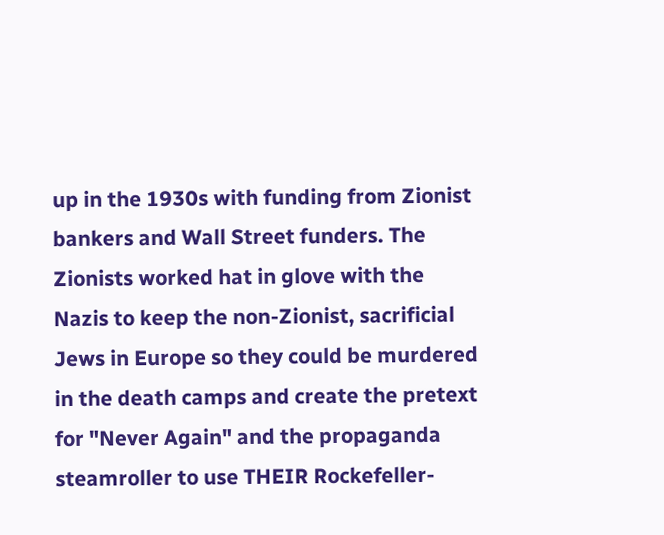up in the 1930s with funding from Zionist bankers and Wall Street funders. The Zionists worked hat in glove with the Nazis to keep the non-Zionist, sacrificial Jews in Europe so they could be murdered in the death camps and create the pretext for "Never Again" and the propaganda steamroller to use THEIR Rockefeller-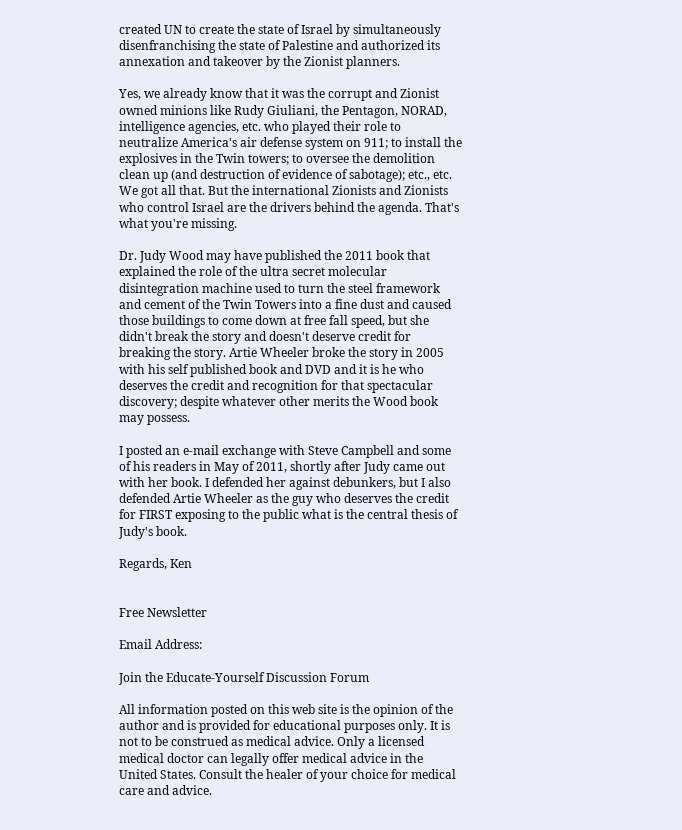created UN to create the state of Israel by simultaneously disenfranchising the state of Palestine and authorized its annexation and takeover by the Zionist planners.

Yes, we already know that it was the corrupt and Zionist owned minions like Rudy Giuliani, the Pentagon, NORAD, intelligence agencies, etc. who played their role to neutralize America's air defense system on 911; to install the explosives in the Twin towers; to oversee the demolition clean up (and destruction of evidence of sabotage); etc., etc. We got all that. But the international Zionists and Zionists who control Israel are the drivers behind the agenda. That's what you're missing.

Dr. Judy Wood may have published the 2011 book that explained the role of the ultra secret molecular disintegration machine used to turn the steel framework and cement of the Twin Towers into a fine dust and caused those buildings to come down at free fall speed, but she didn't break the story and doesn't deserve credit for breaking the story. Artie Wheeler broke the story in 2005 with his self published book and DVD and it is he who deserves the credit and recognition for that spectacular discovery; despite whatever other merits the Wood book may possess.

I posted an e-mail exchange with Steve Campbell and some of his readers in May of 2011, shortly after Judy came out with her book. I defended her against debunkers, but I also defended Artie Wheeler as the guy who deserves the credit for FIRST exposing to the public what is the central thesis of Judy's book.

Regards, Ken


Free Newsletter

Email Address:

Join the Educate-Yourself Discussion Forum

All information posted on this web site is the opinion of the author and is provided for educational purposes only. It is not to be construed as medical advice. Only a licensed medical doctor can legally offer medical advice in the United States. Consult the healer of your choice for medical care and advice.